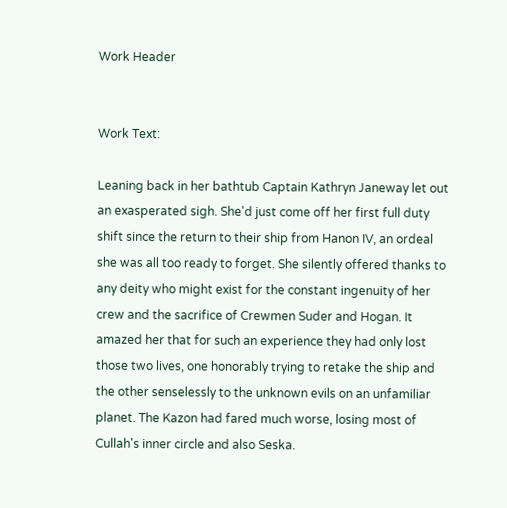Work Header


Work Text:

Leaning back in her bathtub Captain Kathryn Janeway let out an exasperated sigh. She'd just come off her first full duty shift since the return to their ship from Hanon IV, an ordeal she was all too ready to forget. She silently offered thanks to any deity who might exist for the constant ingenuity of her crew and the sacrifice of Crewmen Suder and Hogan. It amazed her that for such an experience they had only lost those two lives, one honorably trying to retake the ship and the other senselessly to the unknown evils on an unfamiliar planet. The Kazon had fared much worse, losing most of Cullah's inner circle and also Seska.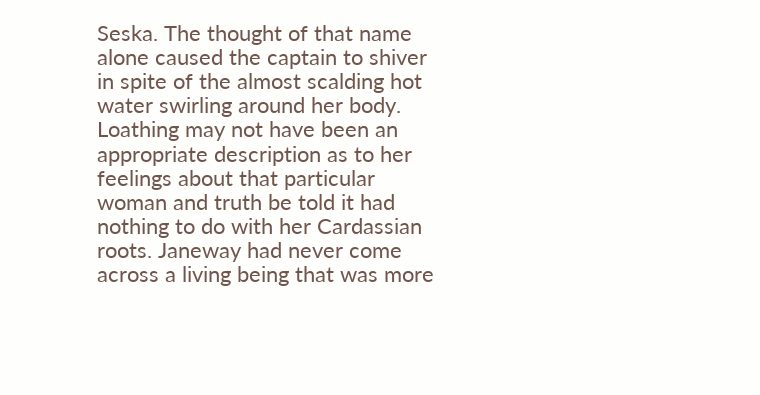Seska. The thought of that name alone caused the captain to shiver in spite of the almost scalding hot water swirling around her body. Loathing may not have been an appropriate description as to her feelings about that particular woman and truth be told it had nothing to do with her Cardassian roots. Janeway had never come across a living being that was more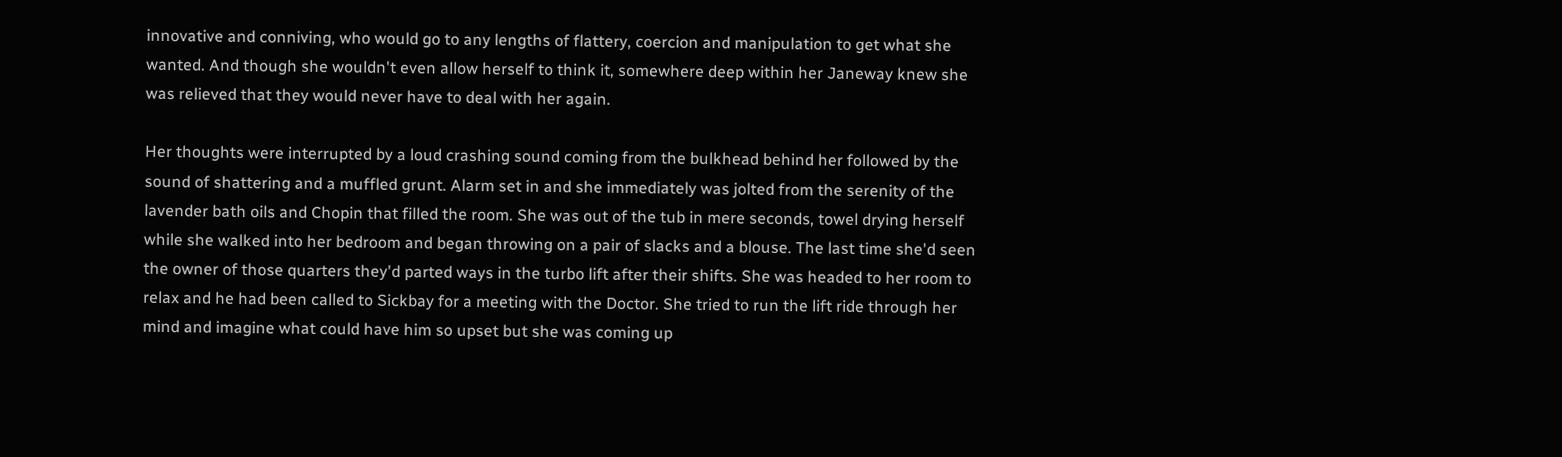innovative and conniving, who would go to any lengths of flattery, coercion and manipulation to get what she wanted. And though she wouldn't even allow herself to think it, somewhere deep within her Janeway knew she was relieved that they would never have to deal with her again.

Her thoughts were interrupted by a loud crashing sound coming from the bulkhead behind her followed by the sound of shattering and a muffled grunt. Alarm set in and she immediately was jolted from the serenity of the lavender bath oils and Chopin that filled the room. She was out of the tub in mere seconds, towel drying herself while she walked into her bedroom and began throwing on a pair of slacks and a blouse. The last time she'd seen the owner of those quarters they'd parted ways in the turbo lift after their shifts. She was headed to her room to relax and he had been called to Sickbay for a meeting with the Doctor. She tried to run the lift ride through her mind and imagine what could have him so upset but she was coming up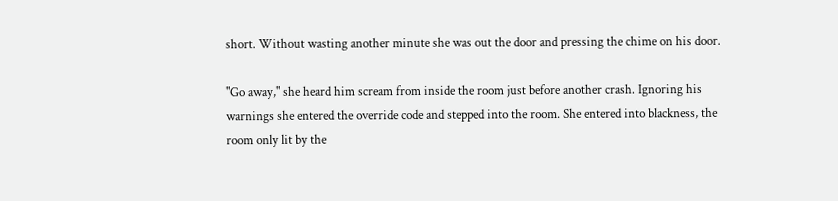short. Without wasting another minute she was out the door and pressing the chime on his door.

"Go away," she heard him scream from inside the room just before another crash. Ignoring his warnings she entered the override code and stepped into the room. She entered into blackness, the room only lit by the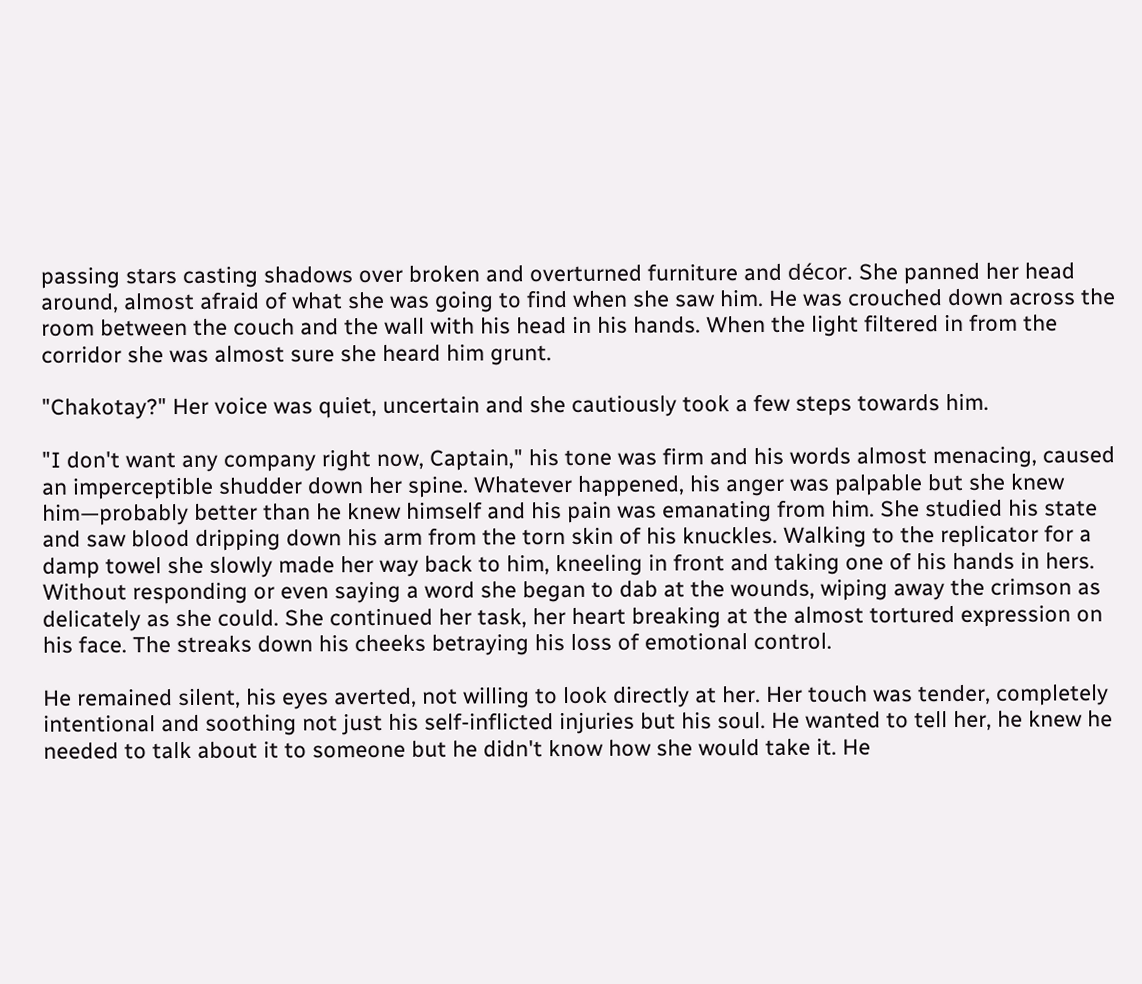passing stars casting shadows over broken and overturned furniture and décor. She panned her head around, almost afraid of what she was going to find when she saw him. He was crouched down across the room between the couch and the wall with his head in his hands. When the light filtered in from the corridor she was almost sure she heard him grunt.

"Chakotay?" Her voice was quiet, uncertain and she cautiously took a few steps towards him.

"I don't want any company right now, Captain," his tone was firm and his words almost menacing, caused an imperceptible shudder down her spine. Whatever happened, his anger was palpable but she knew him—probably better than he knew himself and his pain was emanating from him. She studied his state and saw blood dripping down his arm from the torn skin of his knuckles. Walking to the replicator for a damp towel she slowly made her way back to him, kneeling in front and taking one of his hands in hers. Without responding or even saying a word she began to dab at the wounds, wiping away the crimson as delicately as she could. She continued her task, her heart breaking at the almost tortured expression on his face. The streaks down his cheeks betraying his loss of emotional control.

He remained silent, his eyes averted, not willing to look directly at her. Her touch was tender, completely intentional and soothing not just his self-inflicted injuries but his soul. He wanted to tell her, he knew he needed to talk about it to someone but he didn't know how she would take it. He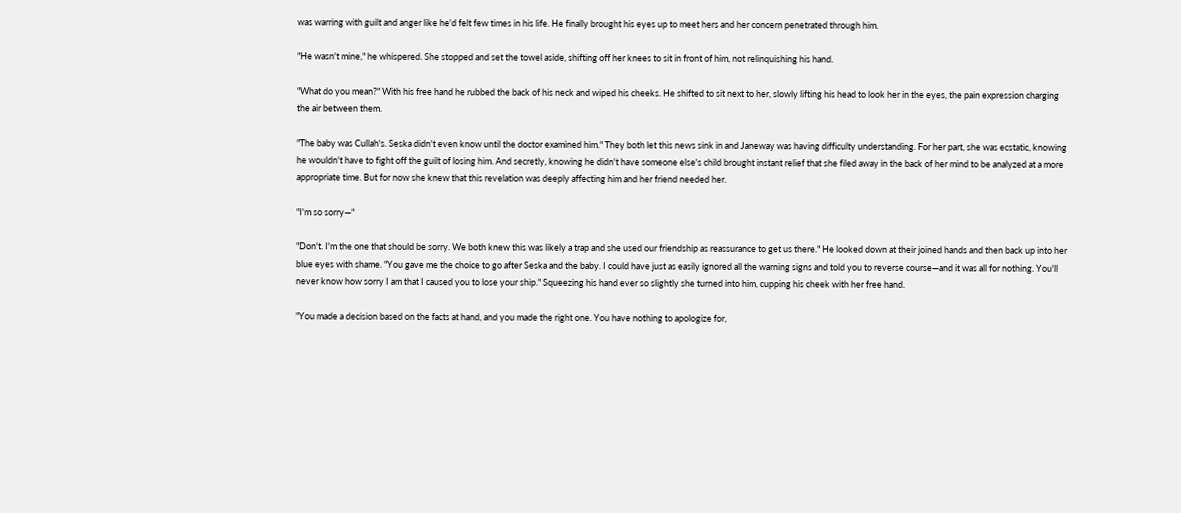was warring with guilt and anger like he'd felt few times in his life. He finally brought his eyes up to meet hers and her concern penetrated through him.

"He wasn't mine," he whispered. She stopped and set the towel aside, shifting off her knees to sit in front of him, not relinquishing his hand.

"What do you mean?" With his free hand he rubbed the back of his neck and wiped his cheeks. He shifted to sit next to her, slowly lifting his head to look her in the eyes, the pain expression charging the air between them.

"The baby was Cullah's. Seska didn't even know until the doctor examined him." They both let this news sink in and Janeway was having difficulty understanding. For her part, she was ecstatic, knowing he wouldn't have to fight off the guilt of losing him. And secretly, knowing he didn't have someone else's child brought instant relief that she filed away in the back of her mind to be analyzed at a more appropriate time. But for now she knew that this revelation was deeply affecting him and her friend needed her.

"I'm so sorry—"

"Don't. I'm the one that should be sorry. We both knew this was likely a trap and she used our friendship as reassurance to get us there." He looked down at their joined hands and then back up into her blue eyes with shame. "You gave me the choice to go after Seska and the baby. I could have just as easily ignored all the warning signs and told you to reverse course—and it was all for nothing. You'll never know how sorry I am that I caused you to lose your ship." Squeezing his hand ever so slightly she turned into him, cupping his cheek with her free hand.

"You made a decision based on the facts at hand, and you made the right one. You have nothing to apologize for,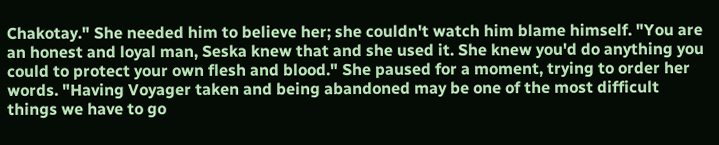Chakotay." She needed him to believe her; she couldn't watch him blame himself. "You are an honest and loyal man, Seska knew that and she used it. She knew you'd do anything you could to protect your own flesh and blood." She paused for a moment, trying to order her words. "Having Voyager taken and being abandoned may be one of the most difficult things we have to go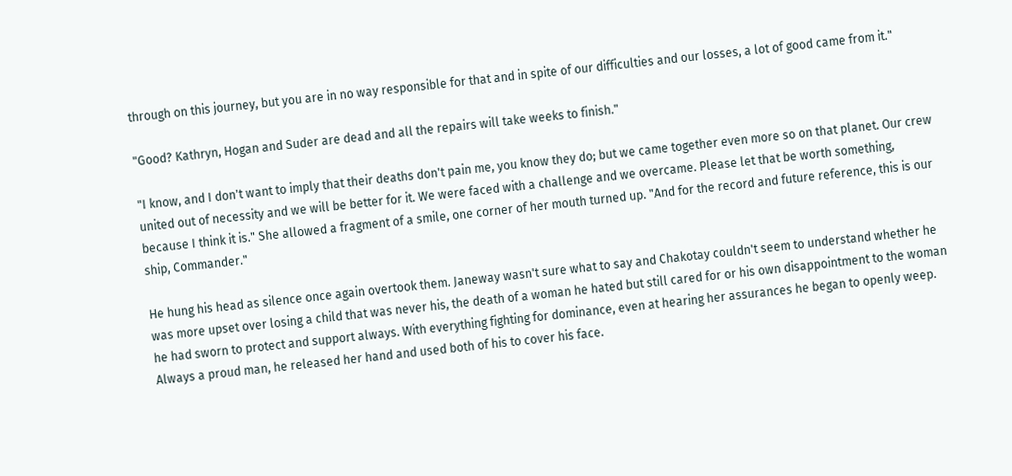through on this journey, but you are in no way responsible for that and in spite of our difficulties and our losses, a lot of good came from it."

"Good? Kathryn, Hogan and Suder are dead and all the repairs will take weeks to finish."

"I know, and I don't want to imply that their deaths don't pain me, you know they do; but we came together even more so on that planet. Our crew united out of necessity and we will be better for it. We were faced with a challenge and we overcame. Please let that be worth something, because I think it is." She allowed a fragment of a smile, one corner of her mouth turned up. "And for the record and future reference, this is our ship, Commander."

He hung his head as silence once again overtook them. Janeway wasn't sure what to say and Chakotay couldn't seem to understand whether he was more upset over losing a child that was never his, the death of a woman he hated but still cared for or his own disappointment to the woman he had sworn to protect and support always. With everything fighting for dominance, even at hearing her assurances he began to openly weep. Always a proud man, he released her hand and used both of his to cover his face.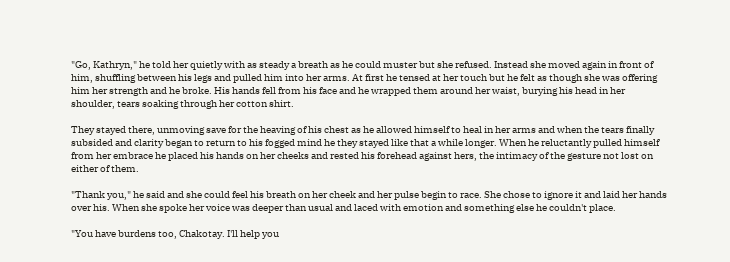"Go, Kathryn," he told her quietly with as steady a breath as he could muster but she refused. Instead she moved again in front of him, shuffling between his legs and pulled him into her arms. At first he tensed at her touch but he felt as though she was offering him her strength and he broke. His hands fell from his face and he wrapped them around her waist, burying his head in her shoulder, tears soaking through her cotton shirt.

They stayed there, unmoving save for the heaving of his chest as he allowed himself to heal in her arms and when the tears finally subsided and clarity began to return to his fogged mind he they stayed like that a while longer. When he reluctantly pulled himself from her embrace he placed his hands on her cheeks and rested his forehead against hers, the intimacy of the gesture not lost on either of them.

"Thank you," he said and she could feel his breath on her cheek and her pulse begin to race. She chose to ignore it and laid her hands over his. When she spoke her voice was deeper than usual and laced with emotion and something else he couldn't place.

"You have burdens too, Chakotay. I'll help you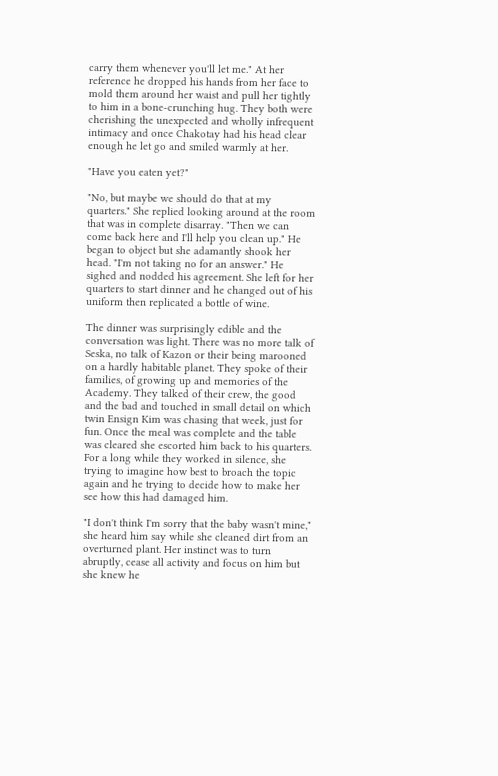carry them whenever you'll let me." At her reference he dropped his hands from her face to mold them around her waist and pull her tightly to him in a bone-crunching hug. They both were cherishing the unexpected and wholly infrequent intimacy and once Chakotay had his head clear enough he let go and smiled warmly at her.

"Have you eaten yet?"

"No, but maybe we should do that at my quarters." She replied looking around at the room that was in complete disarray. "Then we can come back here and I'll help you clean up." He began to object but she adamantly shook her head. "I'm not taking no for an answer." He sighed and nodded his agreement. She left for her quarters to start dinner and he changed out of his uniform then replicated a bottle of wine.

The dinner was surprisingly edible and the conversation was light. There was no more talk of Seska, no talk of Kazon or their being marooned on a hardly habitable planet. They spoke of their families, of growing up and memories of the Academy. They talked of their crew, the good and the bad and touched in small detail on which twin Ensign Kim was chasing that week, just for fun. Once the meal was complete and the table was cleared she escorted him back to his quarters. For a long while they worked in silence, she trying to imagine how best to broach the topic again and he trying to decide how to make her see how this had damaged him.

"I don't think I'm sorry that the baby wasn't mine," she heard him say while she cleaned dirt from an overturned plant. Her instinct was to turn abruptly, cease all activity and focus on him but she knew he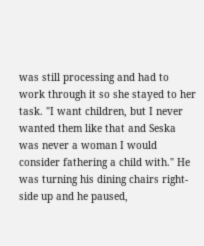was still processing and had to work through it so she stayed to her task. "I want children, but I never wanted them like that and Seska was never a woman I would consider fathering a child with." He was turning his dining chairs right-side up and he paused,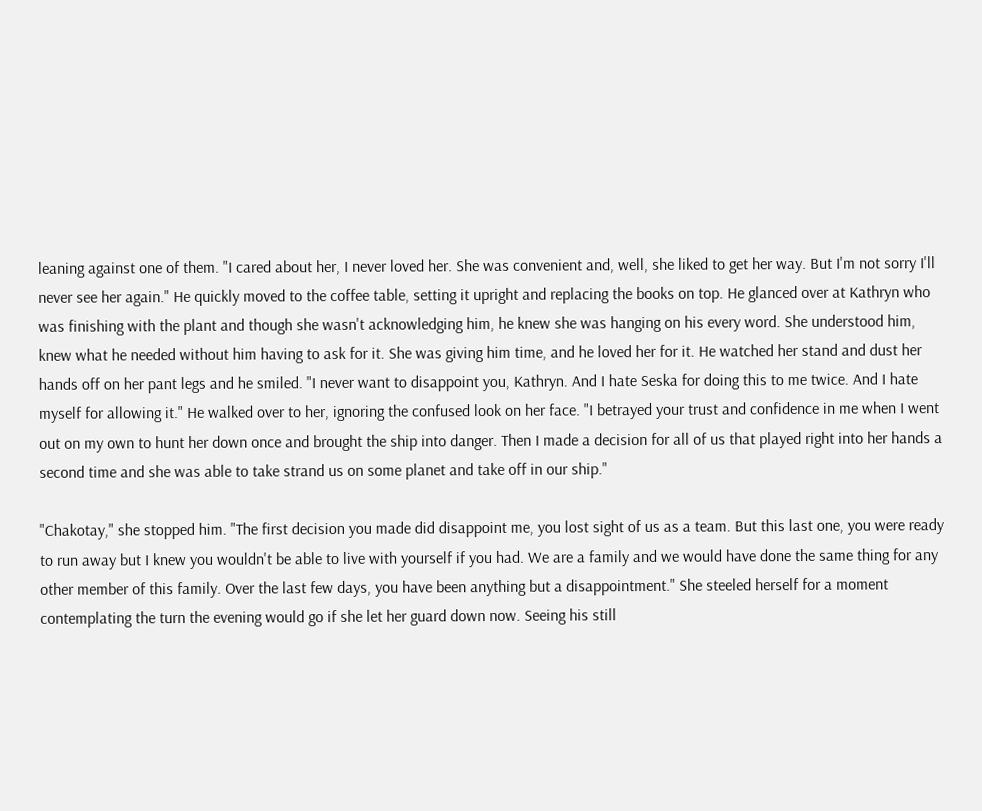leaning against one of them. "I cared about her, I never loved her. She was convenient and, well, she liked to get her way. But I'm not sorry I'll never see her again." He quickly moved to the coffee table, setting it upright and replacing the books on top. He glanced over at Kathryn who was finishing with the plant and though she wasn't acknowledging him, he knew she was hanging on his every word. She understood him, knew what he needed without him having to ask for it. She was giving him time, and he loved her for it. He watched her stand and dust her hands off on her pant legs and he smiled. "I never want to disappoint you, Kathryn. And I hate Seska for doing this to me twice. And I hate myself for allowing it." He walked over to her, ignoring the confused look on her face. "I betrayed your trust and confidence in me when I went out on my own to hunt her down once and brought the ship into danger. Then I made a decision for all of us that played right into her hands a second time and she was able to take strand us on some planet and take off in our ship."

"Chakotay," she stopped him. "The first decision you made did disappoint me, you lost sight of us as a team. But this last one, you were ready to run away but I knew you wouldn't be able to live with yourself if you had. We are a family and we would have done the same thing for any other member of this family. Over the last few days, you have been anything but a disappointment." She steeled herself for a moment contemplating the turn the evening would go if she let her guard down now. Seeing his still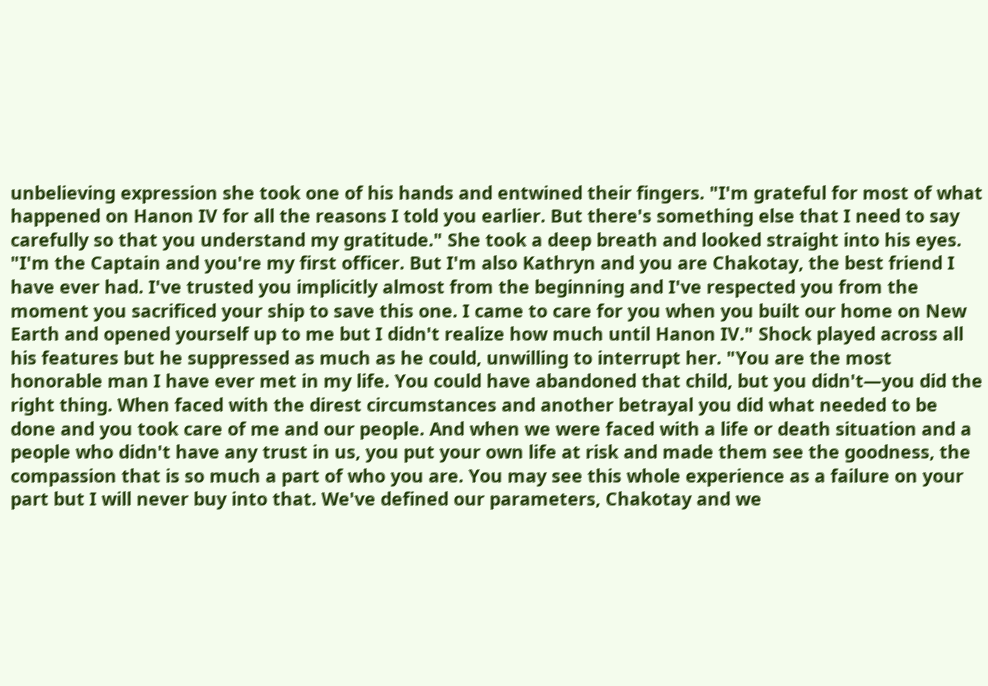unbelieving expression she took one of his hands and entwined their fingers. "I'm grateful for most of what happened on Hanon IV for all the reasons I told you earlier. But there's something else that I need to say carefully so that you understand my gratitude." She took a deep breath and looked straight into his eyes. "I'm the Captain and you're my first officer. But I'm also Kathryn and you are Chakotay, the best friend I have ever had. I've trusted you implicitly almost from the beginning and I've respected you from the moment you sacrificed your ship to save this one. I came to care for you when you built our home on New Earth and opened yourself up to me but I didn't realize how much until Hanon IV." Shock played across all his features but he suppressed as much as he could, unwilling to interrupt her. "You are the most honorable man I have ever met in my life. You could have abandoned that child, but you didn't—you did the right thing. When faced with the direst circumstances and another betrayal you did what needed to be done and you took care of me and our people. And when we were faced with a life or death situation and a people who didn't have any trust in us, you put your own life at risk and made them see the goodness, the compassion that is so much a part of who you are. You may see this whole experience as a failure on your part but I will never buy into that. We've defined our parameters, Chakotay and we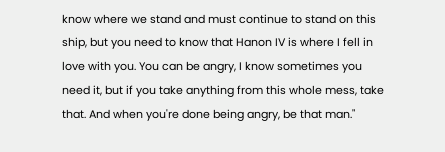know where we stand and must continue to stand on this ship, but you need to know that Hanon IV is where I fell in love with you. You can be angry, I know sometimes you need it, but if you take anything from this whole mess, take that. And when you're done being angry, be that man."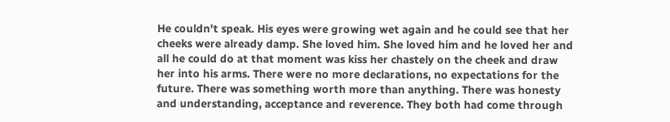He couldn't speak. His eyes were growing wet again and he could see that her cheeks were already damp. She loved him. She loved him and he loved her and all he could do at that moment was kiss her chastely on the cheek and draw her into his arms. There were no more declarations, no expectations for the future. There was something worth more than anything. There was honesty and understanding, acceptance and reverence. They both had come through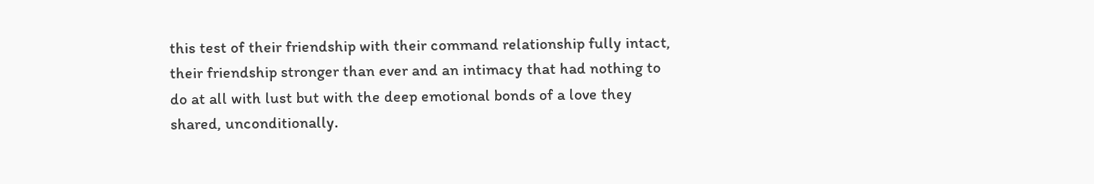this test of their friendship with their command relationship fully intact, their friendship stronger than ever and an intimacy that had nothing to do at all with lust but with the deep emotional bonds of a love they shared, unconditionally.